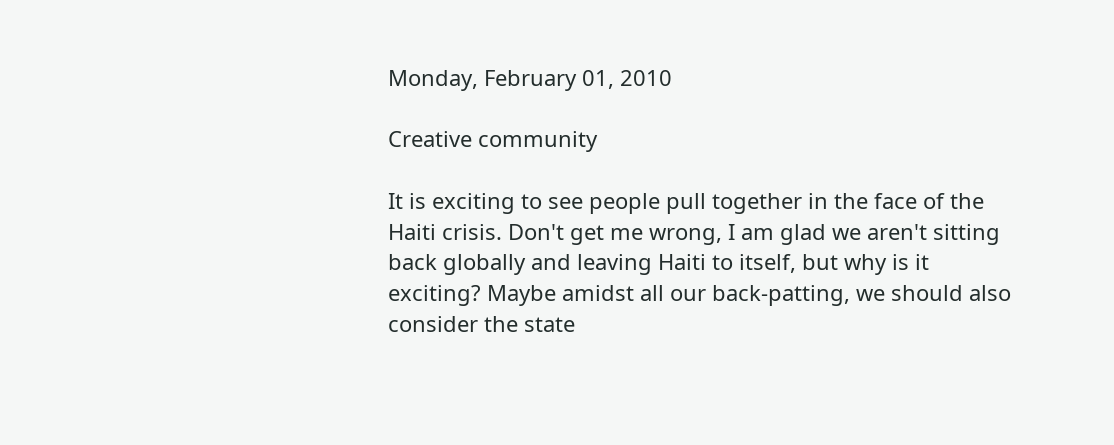Monday, February 01, 2010

Creative community

It is exciting to see people pull together in the face of the Haiti crisis. Don't get me wrong, I am glad we aren't sitting back globally and leaving Haiti to itself, but why is it exciting? Maybe amidst all our back-patting, we should also consider the state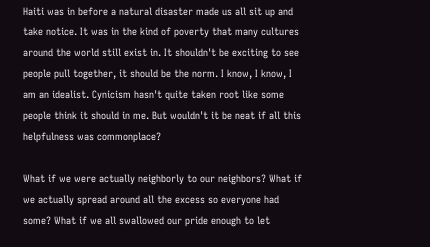Haiti was in before a natural disaster made us all sit up and take notice. It was in the kind of poverty that many cultures around the world still exist in. It shouldn't be exciting to see people pull together, it should be the norm. I know, I know, I am an idealist. Cynicism hasn't quite taken root like some people think it should in me. But wouldn't it be neat if all this helpfulness was commonplace?

What if we were actually neighborly to our neighbors? What if we actually spread around all the excess so everyone had some? What if we all swallowed our pride enough to let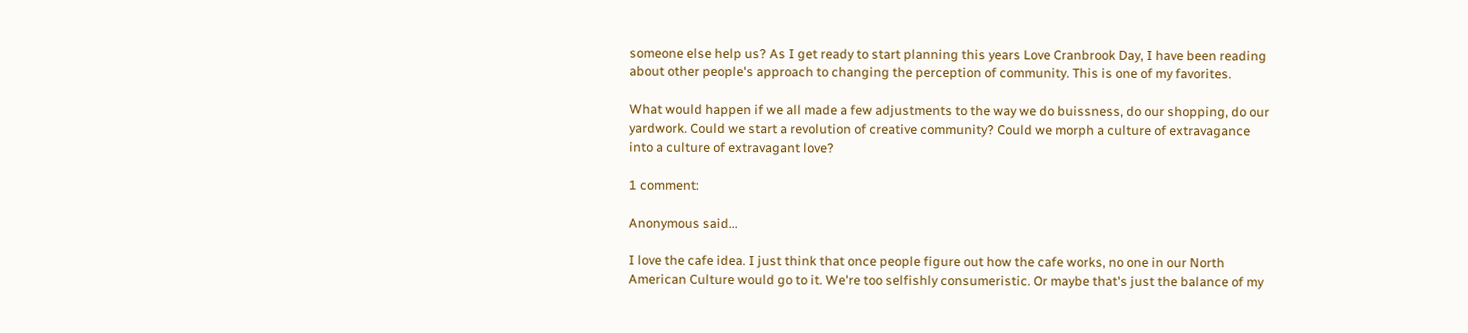someone else help us? As I get ready to start planning this years Love Cranbrook Day, I have been reading about other people's approach to changing the perception of community. This is one of my favorites.

What would happen if we all made a few adjustments to the way we do buissness, do our shopping, do our yardwork. Could we start a revolution of creative community? Could we morph a culture of extravagance into a culture of extravagant love?

1 comment:

Anonymous said...

I love the cafe idea. I just think that once people figure out how the cafe works, no one in our North American Culture would go to it. We're too selfishly consumeristic. Or maybe that's just the balance of my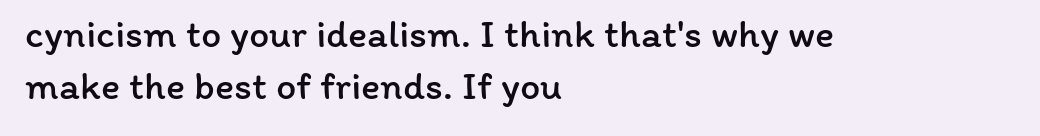cynicism to your idealism. I think that's why we make the best of friends. If you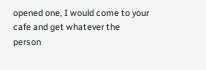opened one, I would come to your cafe and get whatever the person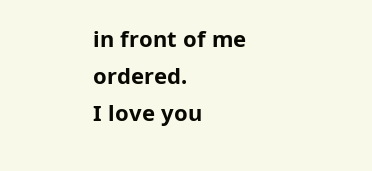in front of me ordered.
I love you